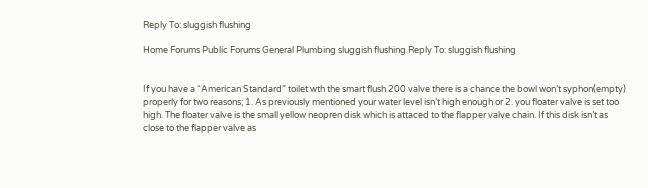Reply To: sluggish flushing

Home Forums Public Forums General Plumbing sluggish flushing Reply To: sluggish flushing


If you have a “American Standard” toilet wth the smart flush 200 valve there is a chance the bowl won’t syphon(empty) properly for two reasons; 1. As previously mentioned your water level isn’t high enough or 2. you floater valve is set too high. The floater valve is the small yellow neopren disk which is attaced to the flapper valve chain. If this disk isn’t as close to the flapper valve as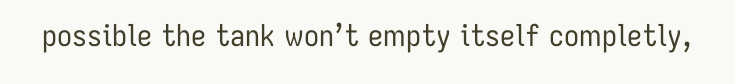possible the tank won’t empty itself completly,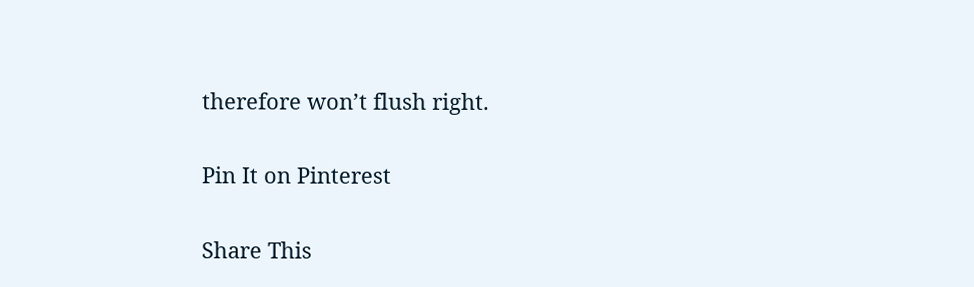therefore won’t flush right.

Pin It on Pinterest

Share This